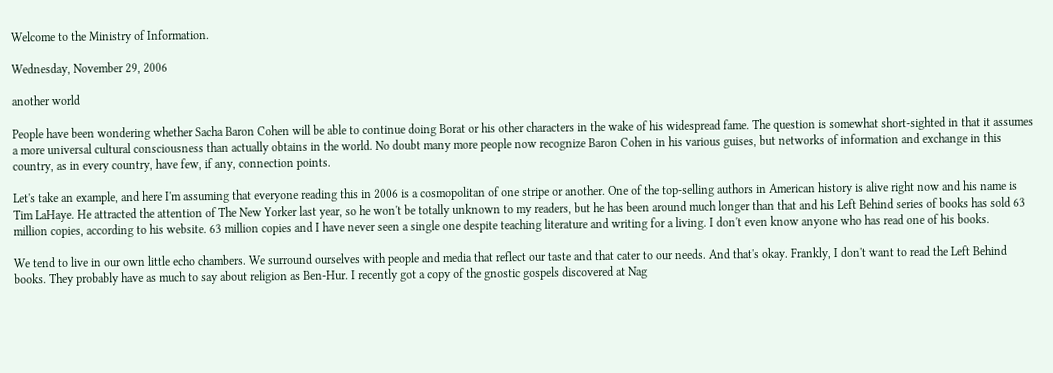Welcome to the Ministry of Information.

Wednesday, November 29, 2006

another world

People have been wondering whether Sacha Baron Cohen will be able to continue doing Borat or his other characters in the wake of his widespread fame. The question is somewhat short-sighted in that it assumes a more universal cultural consciousness than actually obtains in the world. No doubt many more people now recognize Baron Cohen in his various guises, but networks of information and exchange in this country, as in every country, have few, if any, connection points.

Let's take an example, and here I'm assuming that everyone reading this in 2006 is a cosmopolitan of one stripe or another. One of the top-selling authors in American history is alive right now and his name is Tim LaHaye. He attracted the attention of The New Yorker last year, so he won't be totally unknown to my readers, but he has been around much longer than that and his Left Behind series of books has sold 63 million copies, according to his website. 63 million copies and I have never seen a single one despite teaching literature and writing for a living. I don't even know anyone who has read one of his books.

We tend to live in our own little echo chambers. We surround ourselves with people and media that reflect our taste and that cater to our needs. And that's okay. Frankly, I don't want to read the Left Behind books. They probably have as much to say about religion as Ben-Hur. I recently got a copy of the gnostic gospels discovered at Nag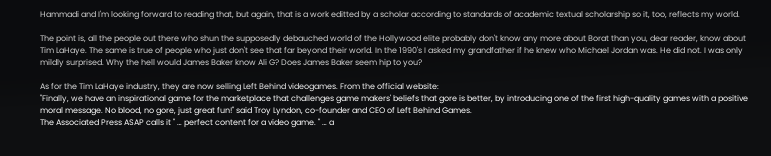Hammadi and I'm looking forward to reading that, but again, that is a work editted by a scholar according to standards of academic textual scholarship so it, too, reflects my world.

The point is, all the people out there who shun the supposedly debauched world of the Hollywood elite probably don't know any more about Borat than you, dear reader, know about Tim LaHaye. The same is true of people who just don't see that far beyond their world. In the 1990's I asked my grandfather if he knew who Michael Jordan was. He did not. I was only mildly surprised. Why the hell would James Baker know Ali G? Does James Baker seem hip to you?

As for the Tim LaHaye industry, they are now selling Left Behind videogames. From the official website:
"Finally, we have an inspirational game for the marketplace that challenges game makers' beliefs that gore is better, by introducing one of the first high-quality games with a positive moral message. No blood, no gore, just great fun!" said Troy Lyndon, co-founder and CEO of Left Behind Games.
The Associated Press ASAP calls it " … perfect content for a video game. " … a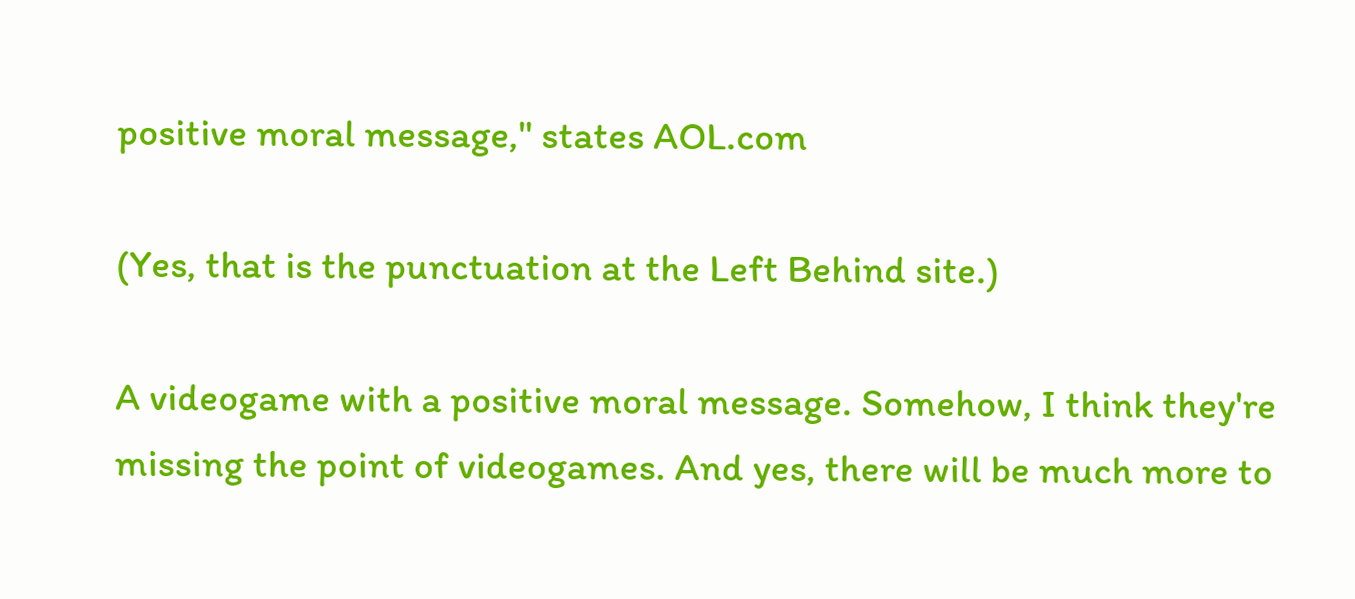positive moral message," states AOL.com

(Yes, that is the punctuation at the Left Behind site.)

A videogame with a positive moral message. Somehow, I think they're missing the point of videogames. And yes, there will be much more to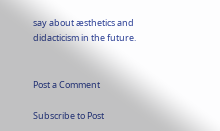say about æsthetics and didacticism in the future.


Post a Comment

Subscribe to Post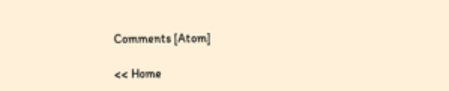Comments [Atom]

<< Home